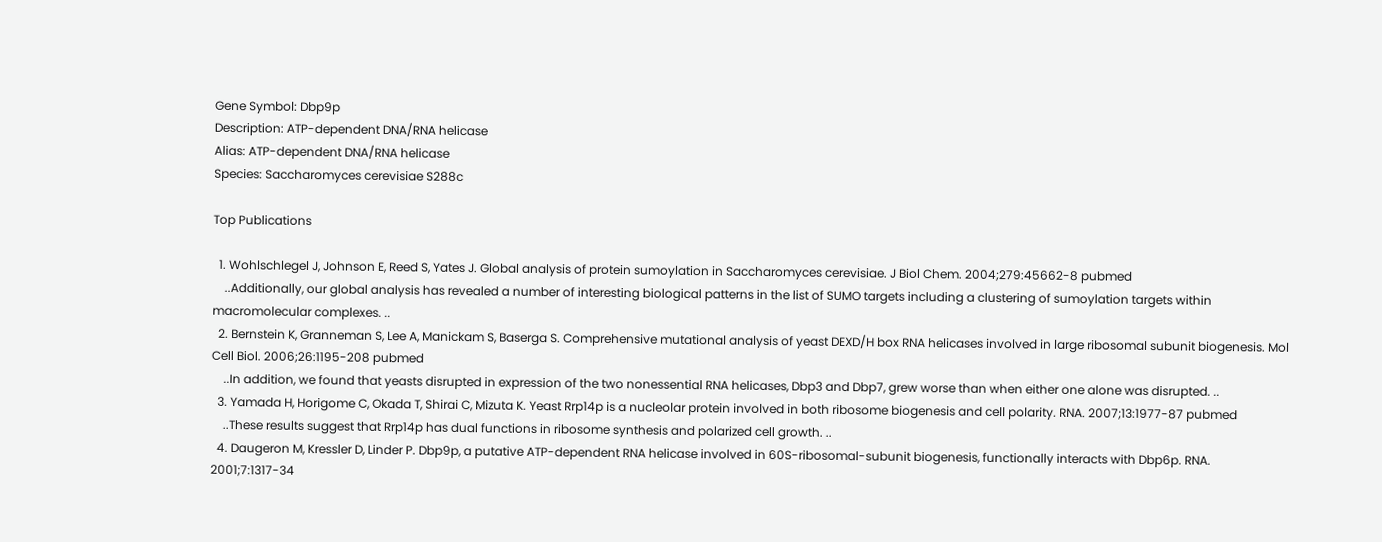Gene Symbol: Dbp9p
Description: ATP-dependent DNA/RNA helicase
Alias: ATP-dependent DNA/RNA helicase
Species: Saccharomyces cerevisiae S288c

Top Publications

  1. Wohlschlegel J, Johnson E, Reed S, Yates J. Global analysis of protein sumoylation in Saccharomyces cerevisiae. J Biol Chem. 2004;279:45662-8 pubmed
    ..Additionally, our global analysis has revealed a number of interesting biological patterns in the list of SUMO targets including a clustering of sumoylation targets within macromolecular complexes. ..
  2. Bernstein K, Granneman S, Lee A, Manickam S, Baserga S. Comprehensive mutational analysis of yeast DEXD/H box RNA helicases involved in large ribosomal subunit biogenesis. Mol Cell Biol. 2006;26:1195-208 pubmed
    ..In addition, we found that yeasts disrupted in expression of the two nonessential RNA helicases, Dbp3 and Dbp7, grew worse than when either one alone was disrupted. ..
  3. Yamada H, Horigome C, Okada T, Shirai C, Mizuta K. Yeast Rrp14p is a nucleolar protein involved in both ribosome biogenesis and cell polarity. RNA. 2007;13:1977-87 pubmed
    ..These results suggest that Rrp14p has dual functions in ribosome synthesis and polarized cell growth. ..
  4. Daugeron M, Kressler D, Linder P. Dbp9p, a putative ATP-dependent RNA helicase involved in 60S-ribosomal-subunit biogenesis, functionally interacts with Dbp6p. RNA. 2001;7:1317-34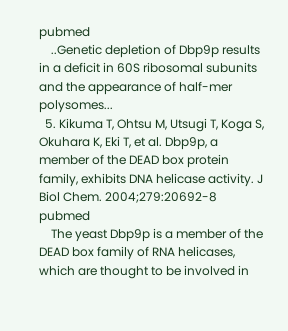pubmed
    ..Genetic depletion of Dbp9p results in a deficit in 60S ribosomal subunits and the appearance of half-mer polysomes...
  5. Kikuma T, Ohtsu M, Utsugi T, Koga S, Okuhara K, Eki T, et al. Dbp9p, a member of the DEAD box protein family, exhibits DNA helicase activity. J Biol Chem. 2004;279:20692-8 pubmed
    The yeast Dbp9p is a member of the DEAD box family of RNA helicases, which are thought to be involved in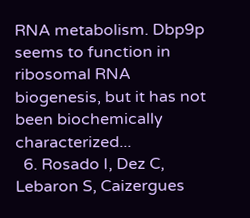RNA metabolism. Dbp9p seems to function in ribosomal RNA biogenesis, but it has not been biochemically characterized...
  6. Rosado I, Dez C, Lebaron S, Caizergues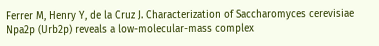Ferrer M, Henry Y, de la Cruz J. Characterization of Saccharomyces cerevisiae Npa2p (Urb2p) reveals a low-molecular-mass complex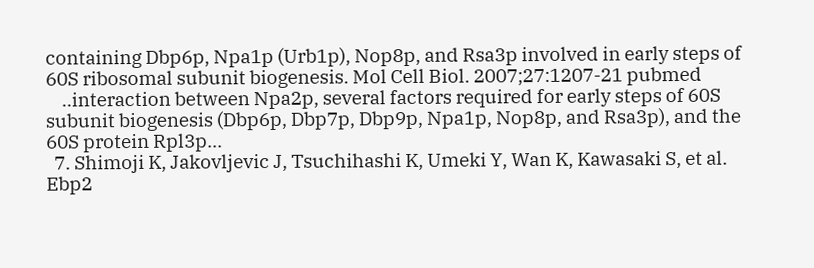containing Dbp6p, Npa1p (Urb1p), Nop8p, and Rsa3p involved in early steps of 60S ribosomal subunit biogenesis. Mol Cell Biol. 2007;27:1207-21 pubmed
    ..interaction between Npa2p, several factors required for early steps of 60S subunit biogenesis (Dbp6p, Dbp7p, Dbp9p, Npa1p, Nop8p, and Rsa3p), and the 60S protein Rpl3p...
  7. Shimoji K, Jakovljevic J, Tsuchihashi K, Umeki Y, Wan K, Kawasaki S, et al. Ebp2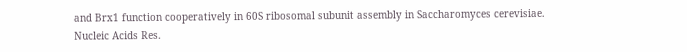and Brx1 function cooperatively in 60S ribosomal subunit assembly in Saccharomyces cerevisiae. Nucleic Acids Res.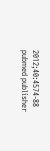2012;40:4574-88 pubmed publisher